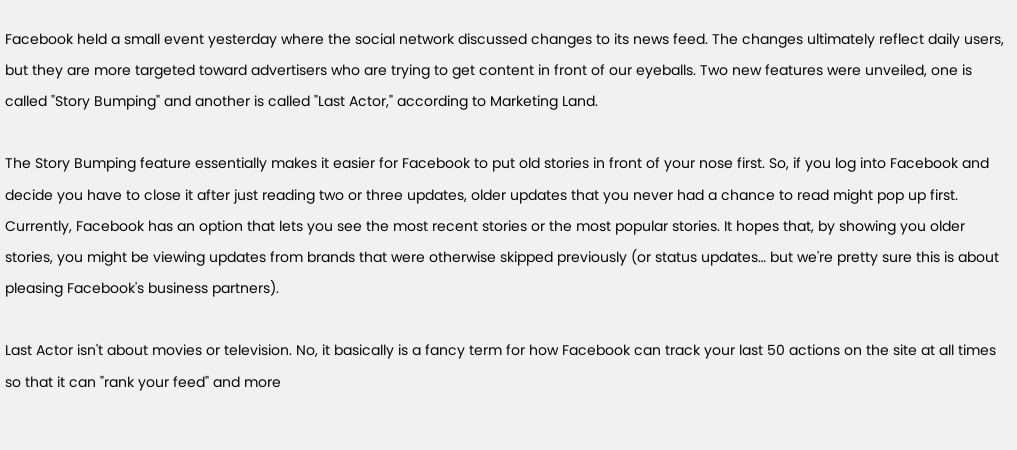Facebook held a small event yesterday where the social network discussed changes to its news feed. The changes ultimately reflect daily users, but they are more targeted toward advertisers who are trying to get content in front of our eyeballs. Two new features were unveiled, one is called "Story Bumping" and another is called "Last Actor," according to Marketing Land.

The Story Bumping feature essentially makes it easier for Facebook to put old stories in front of your nose first. So, if you log into Facebook and decide you have to close it after just reading two or three updates, older updates that you never had a chance to read might pop up first. Currently, Facebook has an option that lets you see the most recent stories or the most popular stories. It hopes that, by showing you older stories, you might be viewing updates from brands that were otherwise skipped previously (or status updates… but we're pretty sure this is about pleasing Facebook's business partners).

Last Actor isn't about movies or television. No, it basically is a fancy term for how Facebook can track your last 50 actions on the site at all times so that it can "rank your feed" and more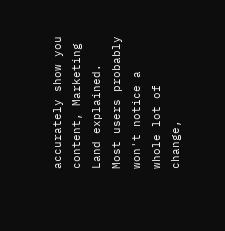accurately show you content, Marketing Land explained. Most users probably won't notice a whole lot of change,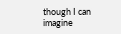though I can imagine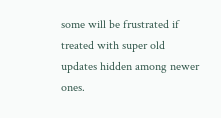some will be frustrated if treated with super old updates hidden among newer ones.